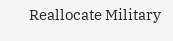Reallocate Military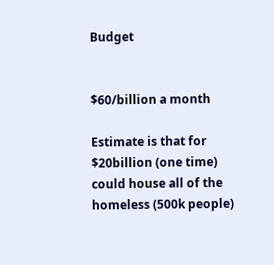Budget


$60/billion a month

Estimate is that for $20billion (one time) could house all of the homeless (500k people)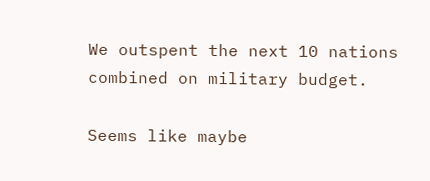We outspent the next 10 nations combined on military budget.

Seems like maybe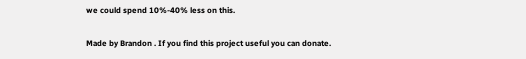we could spend 10%-40% less on this.

Made by Brandon . If you find this project useful you can donate.